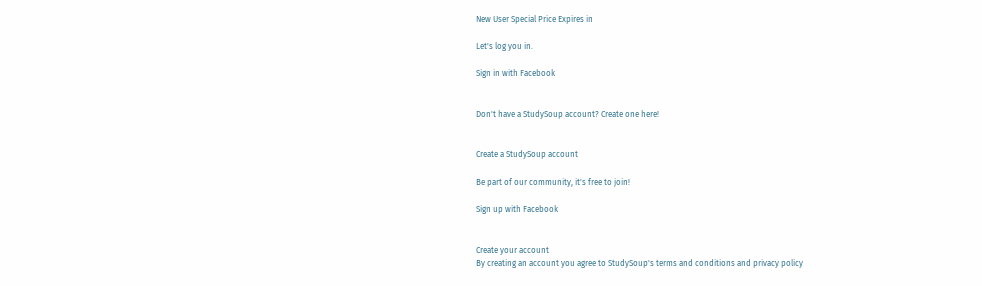New User Special Price Expires in

Let's log you in.

Sign in with Facebook


Don't have a StudySoup account? Create one here!


Create a StudySoup account

Be part of our community, it's free to join!

Sign up with Facebook


Create your account
By creating an account you agree to StudySoup's terms and conditions and privacy policy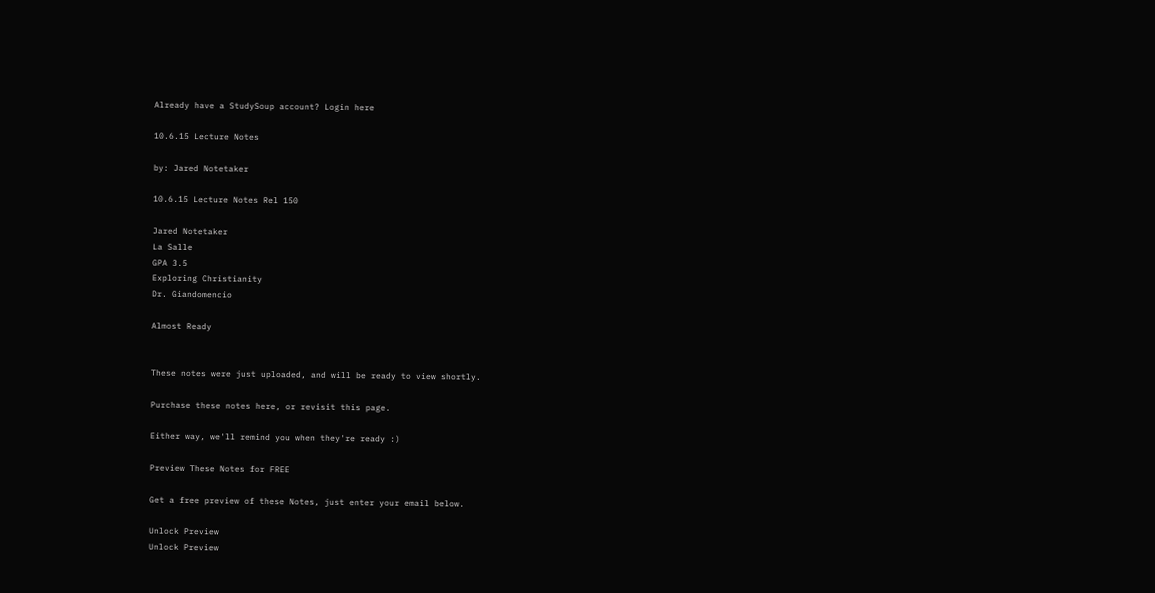Already have a StudySoup account? Login here

10.6.15 Lecture Notes

by: Jared Notetaker

10.6.15 Lecture Notes Rel 150

Jared Notetaker
La Salle
GPA 3.5
Exploring Christianity
Dr. Giandomencio

Almost Ready


These notes were just uploaded, and will be ready to view shortly.

Purchase these notes here, or revisit this page.

Either way, we'll remind you when they're ready :)

Preview These Notes for FREE

Get a free preview of these Notes, just enter your email below.

Unlock Preview
Unlock Preview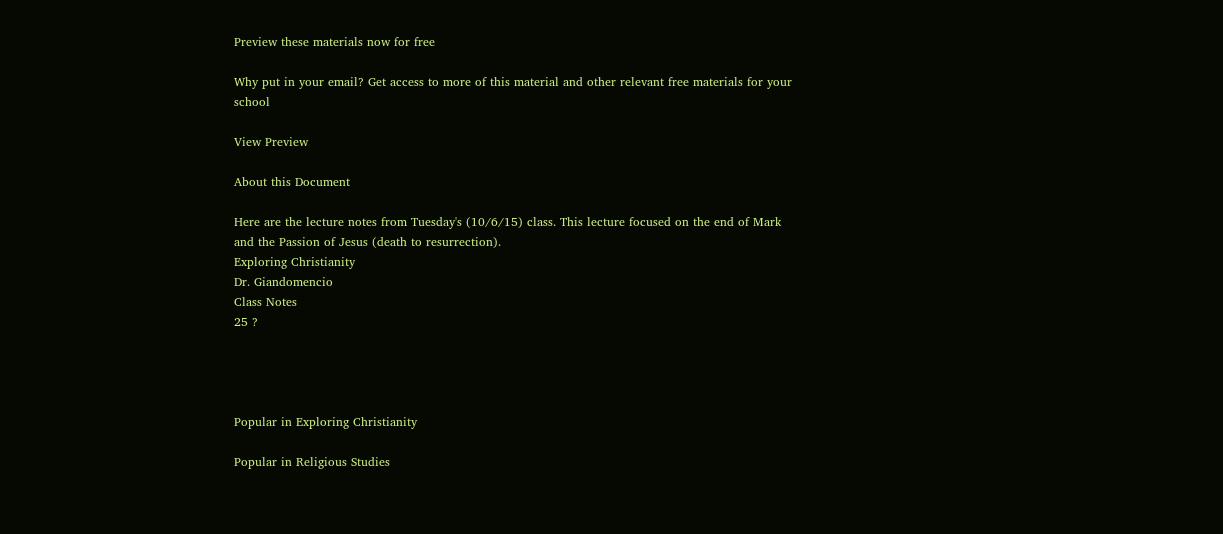Preview these materials now for free

Why put in your email? Get access to more of this material and other relevant free materials for your school

View Preview

About this Document

Here are the lecture notes from Tuesday's (10/6/15) class. This lecture focused on the end of Mark and the Passion of Jesus (death to resurrection).
Exploring Christianity
Dr. Giandomencio
Class Notes
25 ?




Popular in Exploring Christianity

Popular in Religious Studies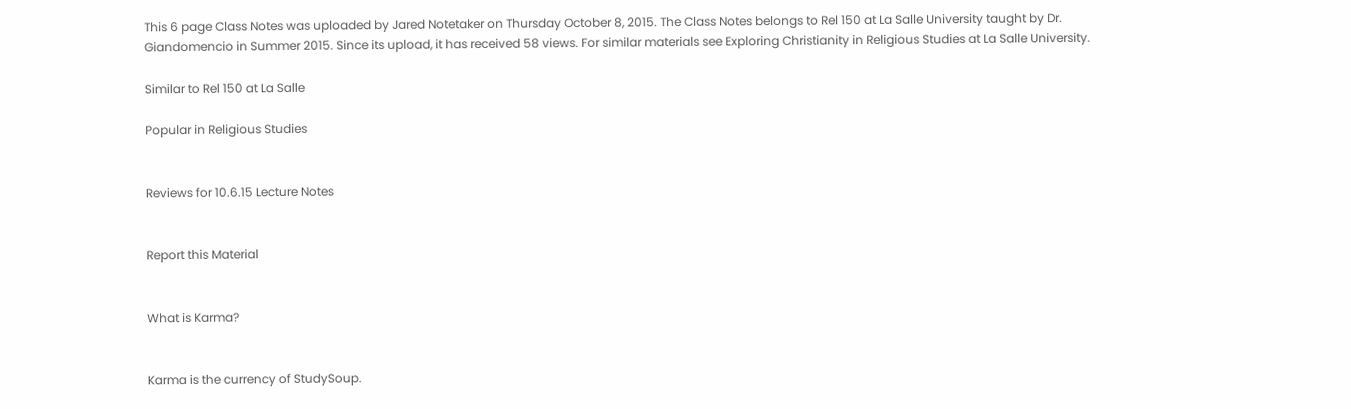This 6 page Class Notes was uploaded by Jared Notetaker on Thursday October 8, 2015. The Class Notes belongs to Rel 150 at La Salle University taught by Dr. Giandomencio in Summer 2015. Since its upload, it has received 58 views. For similar materials see Exploring Christianity in Religious Studies at La Salle University.

Similar to Rel 150 at La Salle

Popular in Religious Studies


Reviews for 10.6.15 Lecture Notes


Report this Material


What is Karma?


Karma is the currency of StudySoup.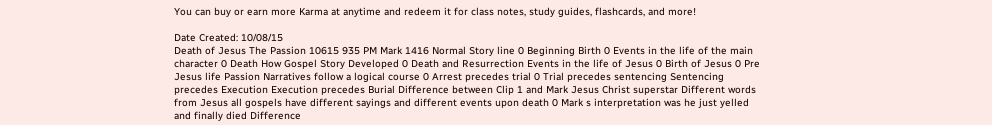You can buy or earn more Karma at anytime and redeem it for class notes, study guides, flashcards, and more!

Date Created: 10/08/15
Death of Jesus The Passion 10615 935 PM Mark 1416 Normal Story line 0 Beginning Birth 0 Events in the life of the main character 0 Death How Gospel Story Developed 0 Death and Resurrection Events in the life of Jesus 0 Birth of Jesus 0 Pre Jesus life Passion Narratives follow a logical course 0 Arrest precedes trial 0 Trial precedes sentencing Sentencing precedes Execution Execution precedes Burial Difference between Clip 1 and Mark Jesus Christ superstar Different words from Jesus all gospels have different sayings and different events upon death 0 Mark s interpretation was he just yelled and finally died Difference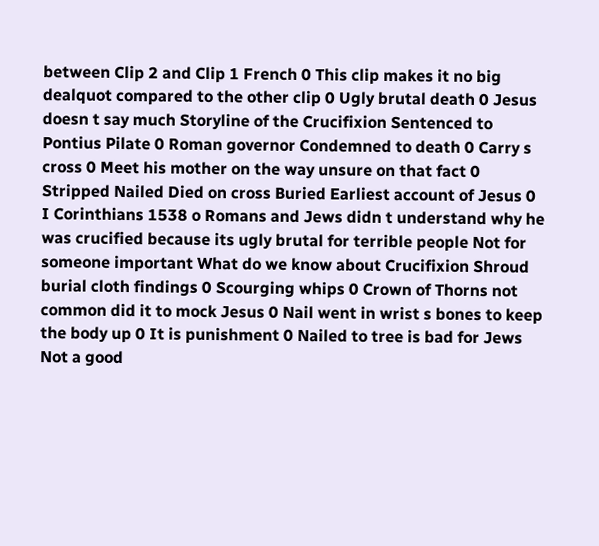between Clip 2 and Clip 1 French 0 This clip makes it no big dealquot compared to the other clip 0 Ugly brutal death 0 Jesus doesn t say much Storyline of the Crucifixion Sentenced to Pontius Pilate 0 Roman governor Condemned to death 0 Carry s cross 0 Meet his mother on the way unsure on that fact 0 Stripped Nailed Died on cross Buried Earliest account of Jesus 0 I Corinthians 1538 o Romans and Jews didn t understand why he was crucified because its ugly brutal for terrible people Not for someone important What do we know about Crucifixion Shroud burial cloth findings 0 Scourging whips 0 Crown of Thorns not common did it to mock Jesus 0 Nail went in wrist s bones to keep the body up 0 It is punishment 0 Nailed to tree is bad for Jews Not a good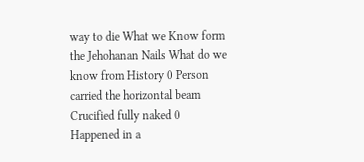way to die What we Know form the Jehohanan Nails What do we know from History 0 Person carried the horizontal beam Crucified fully naked 0 Happened in a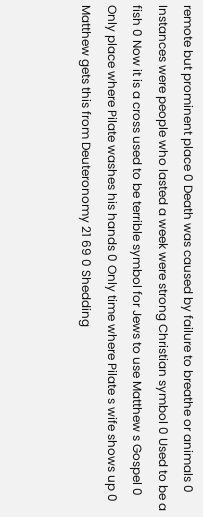remote but prominent place 0 Death was caused by failure to breathe or animals 0 Instances were people who lasted a week were strong Christian symbol 0 Used to be a fish 0 Now it is a cross used to be terrible symbol for Jews to use Matthew s Gospel 0 Only place where Pilate washes his hands 0 Only time where Pilate s wife shows up 0 Matthew gets this from Deuteronomy 21 69 0 Shedding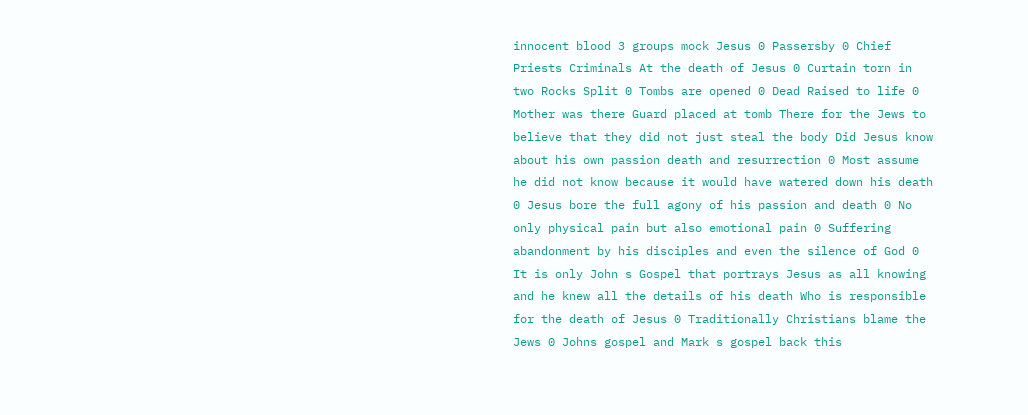innocent blood 3 groups mock Jesus 0 Passersby 0 Chief Priests Criminals At the death of Jesus 0 Curtain torn in two Rocks Split 0 Tombs are opened 0 Dead Raised to life 0 Mother was there Guard placed at tomb There for the Jews to believe that they did not just steal the body Did Jesus know about his own passion death and resurrection 0 Most assume he did not know because it would have watered down his death 0 Jesus bore the full agony of his passion and death 0 No only physical pain but also emotional pain 0 Suffering abandonment by his disciples and even the silence of God 0 It is only John s Gospel that portrays Jesus as all knowing and he knew all the details of his death Who is responsible for the death of Jesus 0 Traditionally Christians blame the Jews 0 Johns gospel and Mark s gospel back this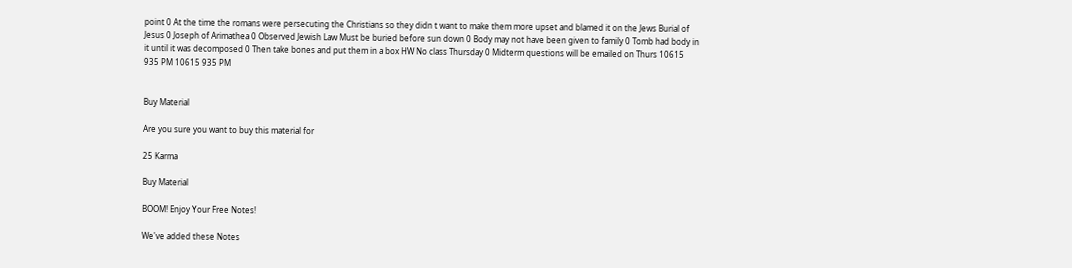point 0 At the time the romans were persecuting the Christians so they didn t want to make them more upset and blamed it on the Jews Burial of Jesus 0 Joseph of Arimathea 0 Observed Jewish Law Must be buried before sun down 0 Body may not have been given to family 0 Tomb had body in it until it was decomposed 0 Then take bones and put them in a box HW No class Thursday 0 Midterm questions will be emailed on Thurs 10615 935 PM 10615 935 PM


Buy Material

Are you sure you want to buy this material for

25 Karma

Buy Material

BOOM! Enjoy Your Free Notes!

We've added these Notes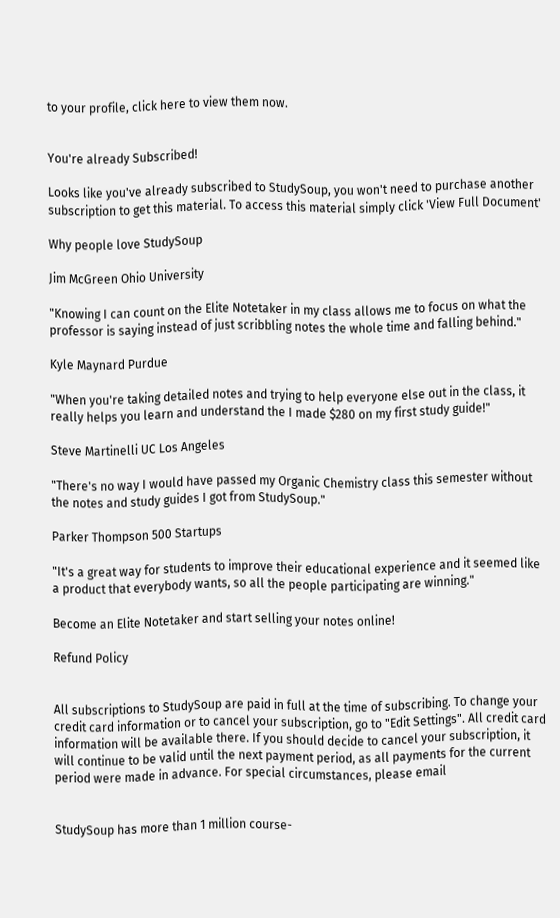to your profile, click here to view them now.


You're already Subscribed!

Looks like you've already subscribed to StudySoup, you won't need to purchase another subscription to get this material. To access this material simply click 'View Full Document'

Why people love StudySoup

Jim McGreen Ohio University

"Knowing I can count on the Elite Notetaker in my class allows me to focus on what the professor is saying instead of just scribbling notes the whole time and falling behind."

Kyle Maynard Purdue

"When you're taking detailed notes and trying to help everyone else out in the class, it really helps you learn and understand the I made $280 on my first study guide!"

Steve Martinelli UC Los Angeles

"There's no way I would have passed my Organic Chemistry class this semester without the notes and study guides I got from StudySoup."

Parker Thompson 500 Startups

"It's a great way for students to improve their educational experience and it seemed like a product that everybody wants, so all the people participating are winning."

Become an Elite Notetaker and start selling your notes online!

Refund Policy


All subscriptions to StudySoup are paid in full at the time of subscribing. To change your credit card information or to cancel your subscription, go to "Edit Settings". All credit card information will be available there. If you should decide to cancel your subscription, it will continue to be valid until the next payment period, as all payments for the current period were made in advance. For special circumstances, please email


StudySoup has more than 1 million course-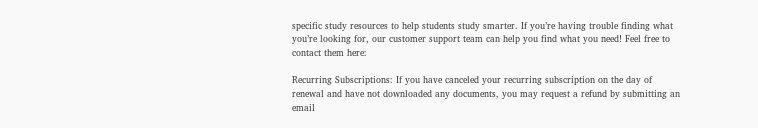specific study resources to help students study smarter. If you’re having trouble finding what you’re looking for, our customer support team can help you find what you need! Feel free to contact them here:

Recurring Subscriptions: If you have canceled your recurring subscription on the day of renewal and have not downloaded any documents, you may request a refund by submitting an email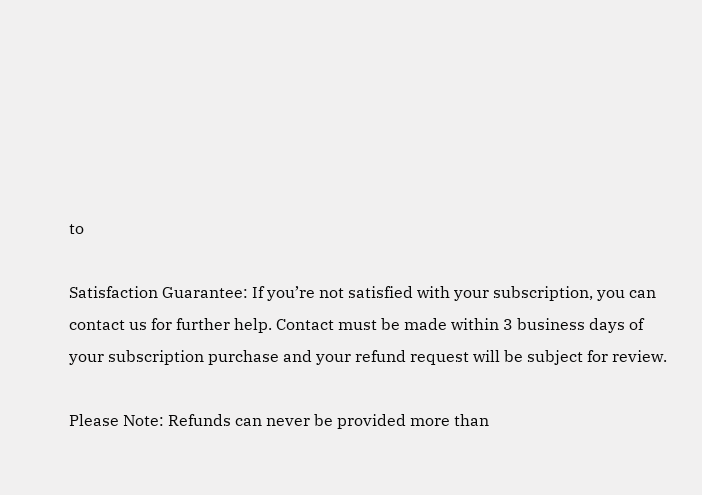to

Satisfaction Guarantee: If you’re not satisfied with your subscription, you can contact us for further help. Contact must be made within 3 business days of your subscription purchase and your refund request will be subject for review.

Please Note: Refunds can never be provided more than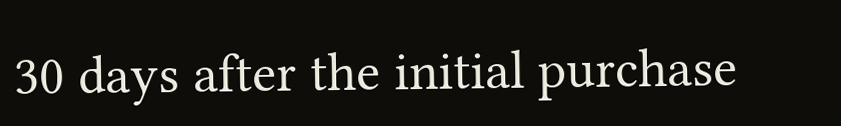30 days after the initial purchase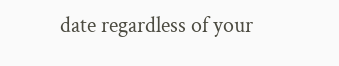date regardless of your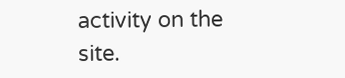activity on the site.